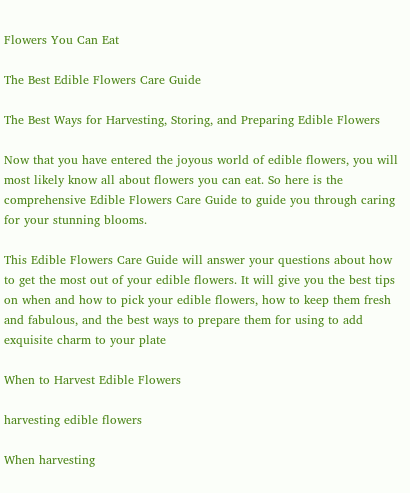Flowers You Can Eat

The Best Edible Flowers Care Guide

The Best Ways for Harvesting, Storing, and Preparing Edible Flowers

Now that you have entered the joyous world of edible flowers, you will most likely know all about flowers you can eat. So here is the comprehensive Edible Flowers Care Guide to guide you through caring for your stunning blooms.

This Edible Flowers Care Guide will answer your questions about how to get the most out of your edible flowers. It will give you the best tips on when and how to pick your edible flowers, how to keep them fresh and fabulous, and the best ways to prepare them for using to add exquisite charm to your plate

When to Harvest Edible Flowers

harvesting edible flowers

When harvesting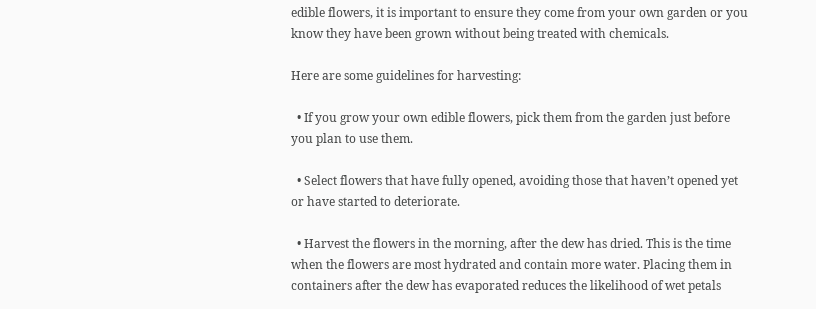edible flowers, it is important to ensure they come from your own garden or you know they have been grown without being treated with chemicals.

Here are some guidelines for harvesting:

  • If you grow your own edible flowers, pick them from the garden just before you plan to use them.

  • Select flowers that have fully opened, avoiding those that haven’t opened yet or have started to deteriorate.

  • Harvest the flowers in the morning, after the dew has dried. This is the time when the flowers are most hydrated and contain more water. Placing them in containers after the dew has evaporated reduces the likelihood of wet petals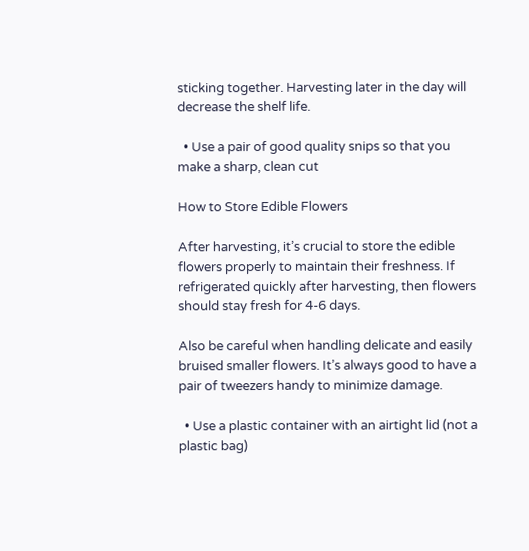sticking together. Harvesting later in the day will decrease the shelf life.

  • Use a pair of good quality snips so that you make a sharp, clean cut

How to Store Edible Flowers

After harvesting, it’s crucial to store the edible flowers properly to maintain their freshness. If refrigerated quickly after harvesting, then flowers should stay fresh for 4-6 days.

Also be careful when handling delicate and easily bruised smaller flowers. It’s always good to have a pair of tweezers handy to minimize damage.

  • Use a plastic container with an airtight lid (not a plastic bag)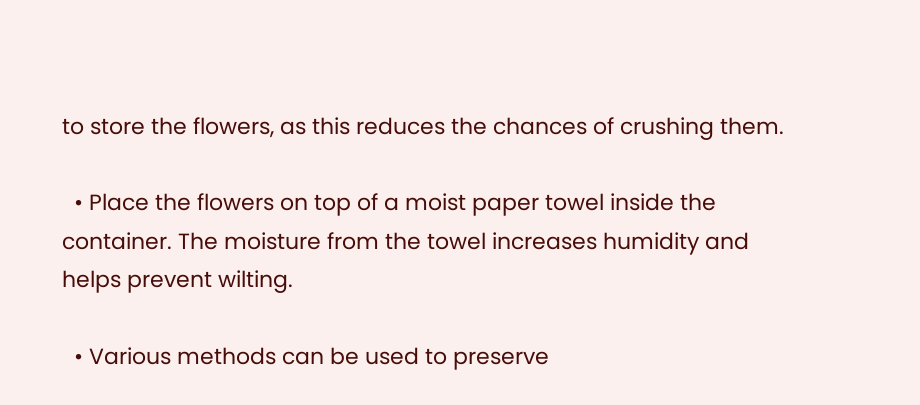to store the flowers, as this reduces the chances of crushing them.

  • Place the flowers on top of a moist paper towel inside the container. The moisture from the towel increases humidity and helps prevent wilting.

  • Various methods can be used to preserve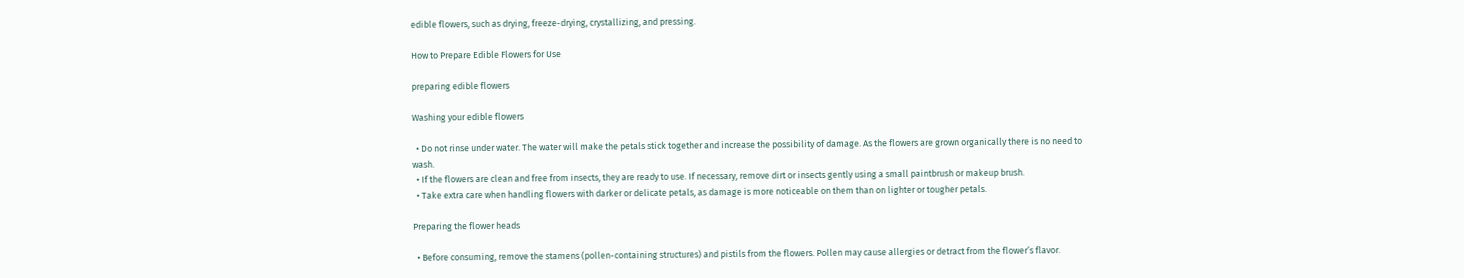edible flowers, such as drying, freeze-drying, crystallizing, and pressing.

How to Prepare Edible Flowers for Use

preparing edible flowers

Washing your edible flowers

  • Do not rinse under water. The water will make the petals stick together and increase the possibility of damage. As the flowers are grown organically there is no need to wash.
  • If the flowers are clean and free from insects, they are ready to use. If necessary, remove dirt or insects gently using a small paintbrush or makeup brush.
  • Take extra care when handling flowers with darker or delicate petals, as damage is more noticeable on them than on lighter or tougher petals.

Preparing the flower heads

  • Before consuming, remove the stamens (pollen-containing structures) and pistils from the flowers. Pollen may cause allergies or detract from the flower’s flavor.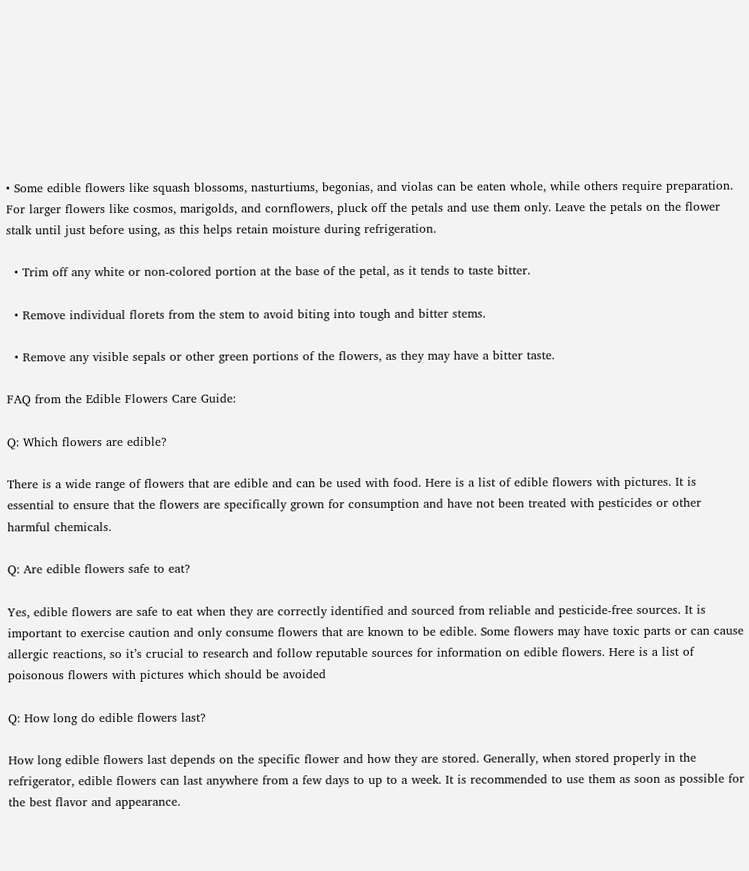• Some edible flowers like squash blossoms, nasturtiums, begonias, and violas can be eaten whole, while others require preparation. For larger flowers like cosmos, marigolds, and cornflowers, pluck off the petals and use them only. Leave the petals on the flower stalk until just before using, as this helps retain moisture during refrigeration.

  • Trim off any white or non-colored portion at the base of the petal, as it tends to taste bitter.

  • Remove individual florets from the stem to avoid biting into tough and bitter stems.

  • Remove any visible sepals or other green portions of the flowers, as they may have a bitter taste.

FAQ from the Edible Flowers Care Guide:

Q: Which flowers are edible?

There is a wide range of flowers that are edible and can be used with food. Here is a list of edible flowers with pictures. It is essential to ensure that the flowers are specifically grown for consumption and have not been treated with pesticides or other harmful chemicals.

Q: Are edible flowers safe to eat?

Yes, edible flowers are safe to eat when they are correctly identified and sourced from reliable and pesticide-free sources. It is important to exercise caution and only consume flowers that are known to be edible. Some flowers may have toxic parts or can cause allergic reactions, so it’s crucial to research and follow reputable sources for information on edible flowers. Here is a list of poisonous flowers with pictures which should be avoided

Q: How long do edible flowers last?

How long edible flowers last depends on the specific flower and how they are stored. Generally, when stored properly in the refrigerator, edible flowers can last anywhere from a few days to up to a week. It is recommended to use them as soon as possible for the best flavor and appearance.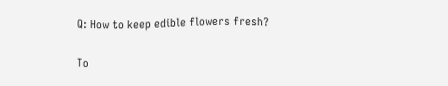Q: How to keep edible flowers fresh?

To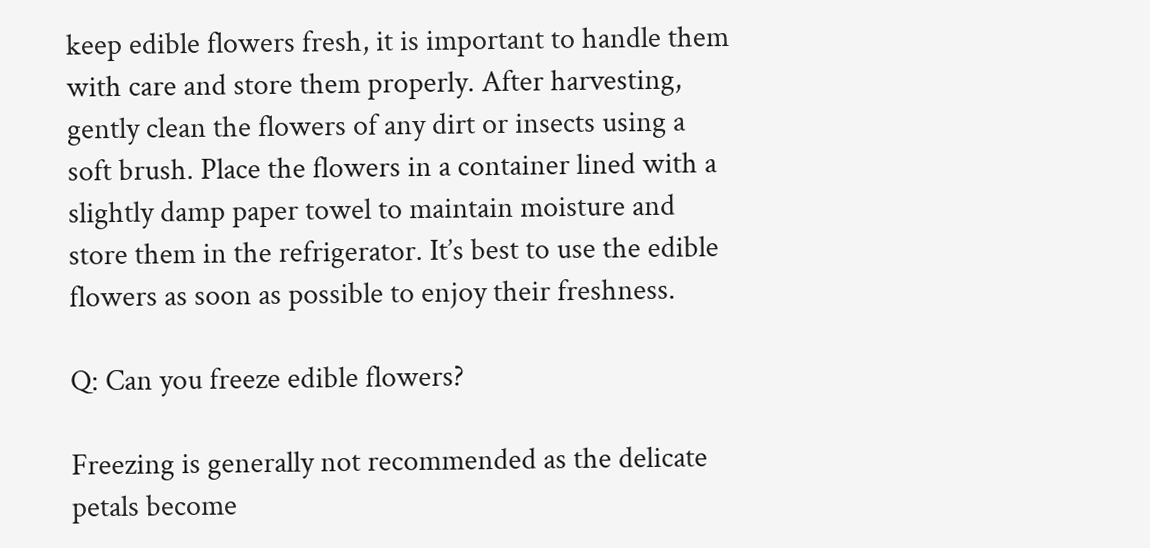keep edible flowers fresh, it is important to handle them with care and store them properly. After harvesting, gently clean the flowers of any dirt or insects using a soft brush. Place the flowers in a container lined with a slightly damp paper towel to maintain moisture and store them in the refrigerator. It’s best to use the edible flowers as soon as possible to enjoy their freshness.

Q: Can you freeze edible flowers?

Freezing is generally not recommended as the delicate petals become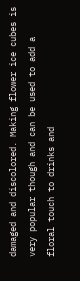damaged and discolored. Making flower ice cubes is very popular though and can be used to add a floral touch to drinks and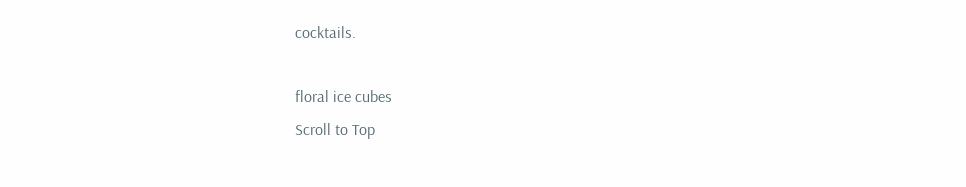cocktails.

floral ice cubes
Scroll to Top